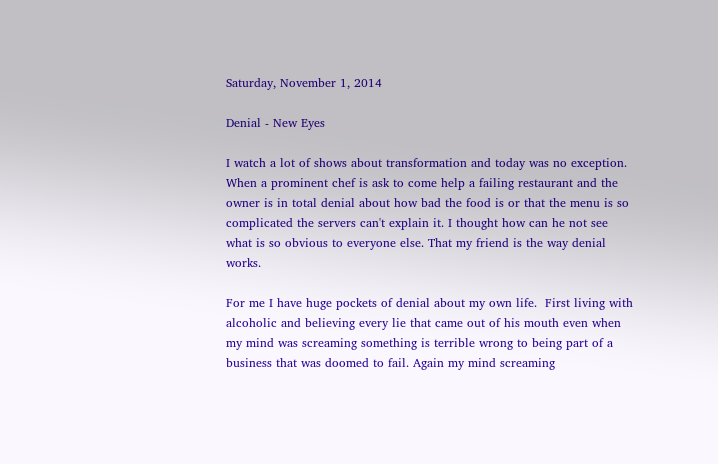Saturday, November 1, 2014

Denial - New Eyes

I watch a lot of shows about transformation and today was no exception.  When a prominent chef is ask to come help a failing restaurant and the owner is in total denial about how bad the food is or that the menu is so complicated the servers can't explain it. I thought how can he not see what is so obvious to everyone else. That my friend is the way denial works.

For me I have huge pockets of denial about my own life.  First living with alcoholic and believing every lie that came out of his mouth even when my mind was screaming something is terrible wrong to being part of a business that was doomed to fail. Again my mind screaming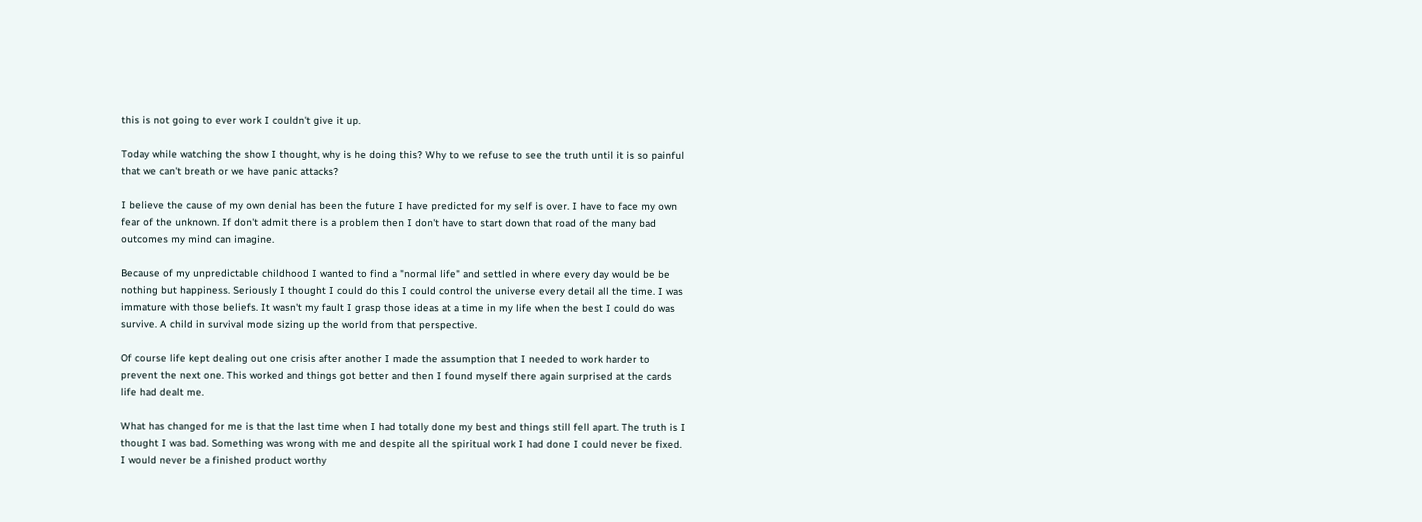this is not going to ever work I couldn't give it up.

Today while watching the show I thought, why is he doing this? Why to we refuse to see the truth until it is so painful that we can't breath or we have panic attacks?

I believe the cause of my own denial has been the future I have predicted for my self is over. I have to face my own fear of the unknown. If don't admit there is a problem then I don't have to start down that road of the many bad outcomes my mind can imagine.

Because of my unpredictable childhood I wanted to find a "normal life" and settled in where every day would be be nothing but happiness. Seriously I thought I could do this I could control the universe every detail all the time. I was immature with those beliefs. It wasn't my fault I grasp those ideas at a time in my life when the best I could do was survive. A child in survival mode sizing up the world from that perspective.

Of course life kept dealing out one crisis after another I made the assumption that I needed to work harder to prevent the next one. This worked and things got better and then I found myself there again surprised at the cards life had dealt me.

What has changed for me is that the last time when I had totally done my best and things still fell apart. The truth is I thought I was bad. Something was wrong with me and despite all the spiritual work I had done I could never be fixed. I would never be a finished product worthy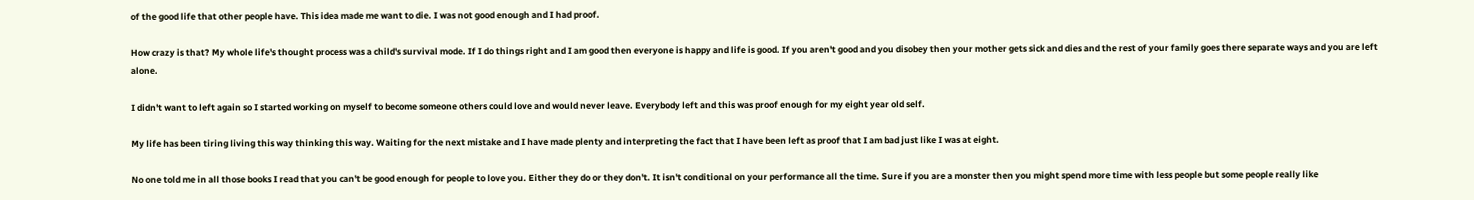of the good life that other people have. This idea made me want to die. I was not good enough and I had proof.

How crazy is that? My whole life's thought process was a child's survival mode. If I do things right and I am good then everyone is happy and life is good. If you aren't good and you disobey then your mother gets sick and dies and the rest of your family goes there separate ways and you are left alone.

I didn't want to left again so I started working on myself to become someone others could love and would never leave. Everybody left and this was proof enough for my eight year old self.

My life has been tiring living this way thinking this way. Waiting for the next mistake and I have made plenty and interpreting the fact that I have been left as proof that I am bad just like I was at eight.

No one told me in all those books I read that you can't be good enough for people to love you. Either they do or they don't. It isn't conditional on your performance all the time. Sure if you are a monster then you might spend more time with less people but some people really like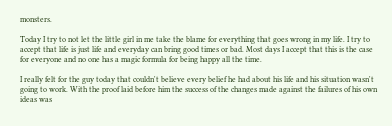monsters.

Today I try to not let the little girl in me take the blame for everything that goes wrong in my life. I try to accept that life is just life and everyday can bring good times or bad. Most days I accept that this is the case for everyone and no one has a magic formula for being happy all the time.

I really felt for the guy today that couldn't believe every belief he had about his life and his situation wasn't going to work. With the proof laid before him the success of the changes made against the failures of his own ideas was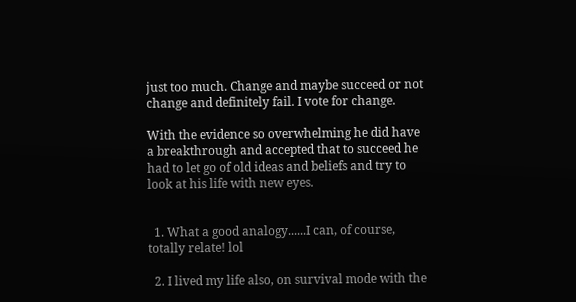just too much. Change and maybe succeed or not change and definitely fail. I vote for change.

With the evidence so overwhelming he did have a breakthrough and accepted that to succeed he had to let go of old ideas and beliefs and try to look at his life with new eyes.


  1. What a good analogy......I can, of course, totally relate! lol

  2. I lived my life also, on survival mode with the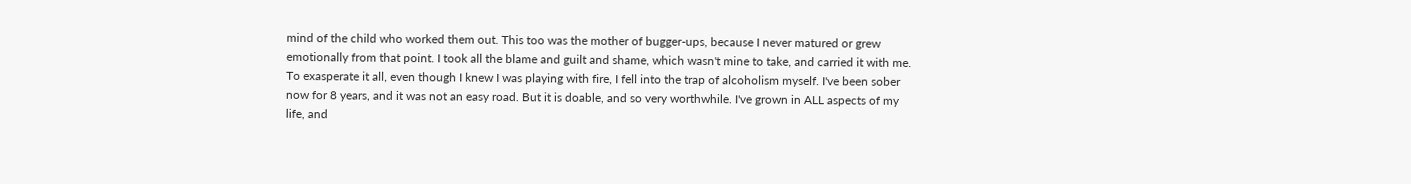mind of the child who worked them out. This too was the mother of bugger-ups, because I never matured or grew emotionally from that point. I took all the blame and guilt and shame, which wasn't mine to take, and carried it with me. To exasperate it all, even though I knew I was playing with fire, I fell into the trap of alcoholism myself. I've been sober now for 8 years, and it was not an easy road. But it is doable, and so very worthwhile. I've grown in ALL aspects of my life, and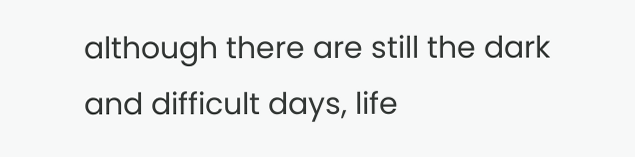although there are still the dark and difficult days, life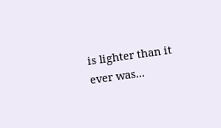is lighter than it ever was...